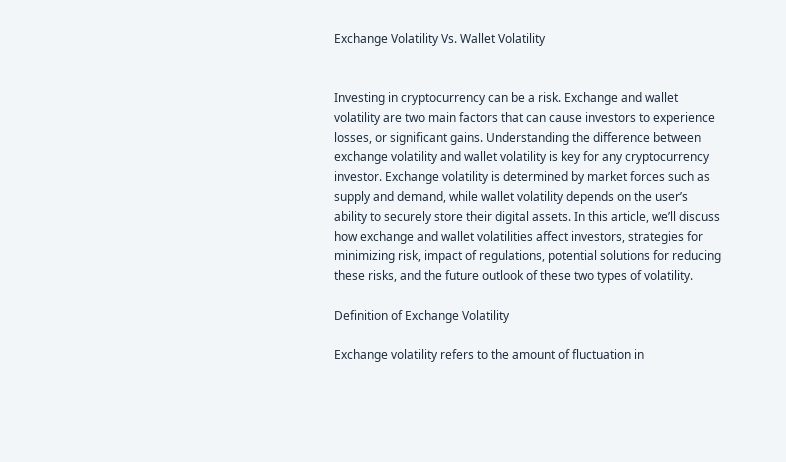Exchange Volatility Vs. Wallet Volatility


Investing in cryptocurrency can be a risk. Exchange and wallet volatility are two main factors that can cause investors to experience losses, or significant gains. Understanding the difference between exchange volatility and wallet volatility is key for any cryptocurrency investor. Exchange volatility is determined by market forces such as supply and demand, while wallet volatility depends on the user’s ability to securely store their digital assets. In this article, we’ll discuss how exchange and wallet volatilities affect investors, strategies for minimizing risk, impact of regulations, potential solutions for reducing these risks, and the future outlook of these two types of volatility.

Definition of Exchange Volatility

Exchange volatility refers to the amount of fluctuation in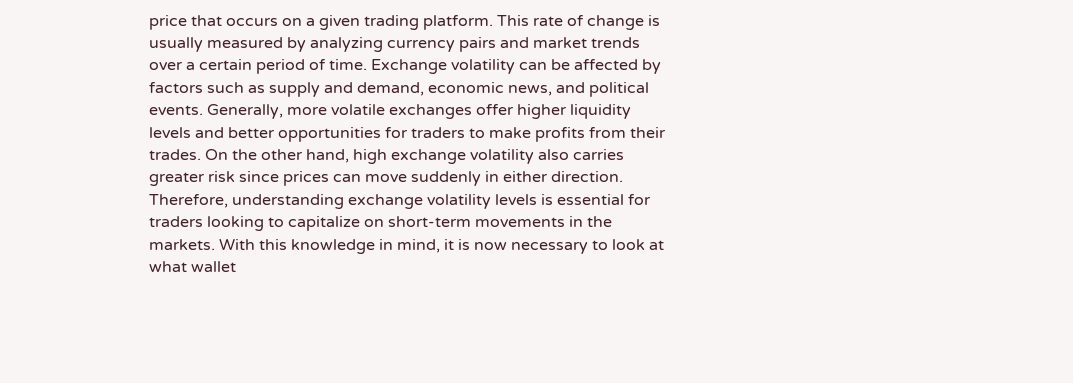price that occurs on a given trading platform. This rate of change is usually measured by analyzing currency pairs and market trends over a certain period of time. Exchange volatility can be affected by factors such as supply and demand, economic news, and political events. Generally, more volatile exchanges offer higher liquidity levels and better opportunities for traders to make profits from their trades. On the other hand, high exchange volatility also carries greater risk since prices can move suddenly in either direction. Therefore, understanding exchange volatility levels is essential for traders looking to capitalize on short-term movements in the markets. With this knowledge in mind, it is now necessary to look at what wallet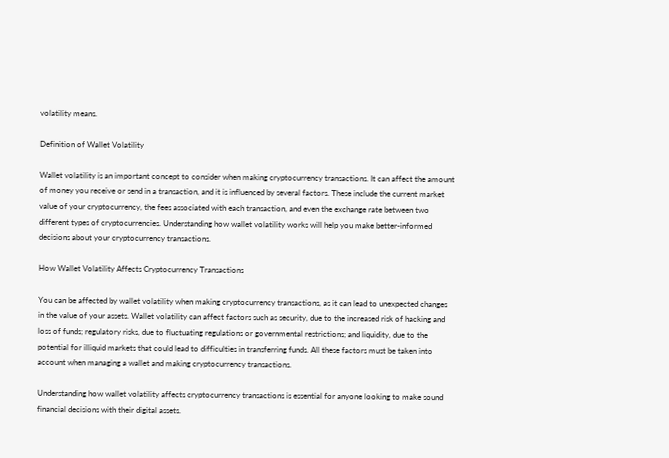volatility means.

Definition of Wallet Volatility

Wallet volatility is an important concept to consider when making cryptocurrency transactions. It can affect the amount of money you receive or send in a transaction, and it is influenced by several factors. These include the current market value of your cryptocurrency, the fees associated with each transaction, and even the exchange rate between two different types of cryptocurrencies. Understanding how wallet volatility works will help you make better-informed decisions about your cryptocurrency transactions.

How Wallet Volatility Affects Cryptocurrency Transactions

You can be affected by wallet volatility when making cryptocurrency transactions, as it can lead to unexpected changes in the value of your assets. Wallet volatility can affect factors such as security, due to the increased risk of hacking and loss of funds; regulatory risks, due to fluctuating regulations or governmental restrictions; and liquidity, due to the potential for illiquid markets that could lead to difficulties in transferring funds. All these factors must be taken into account when managing a wallet and making cryptocurrency transactions.

Understanding how wallet volatility affects cryptocurrency transactions is essential for anyone looking to make sound financial decisions with their digital assets.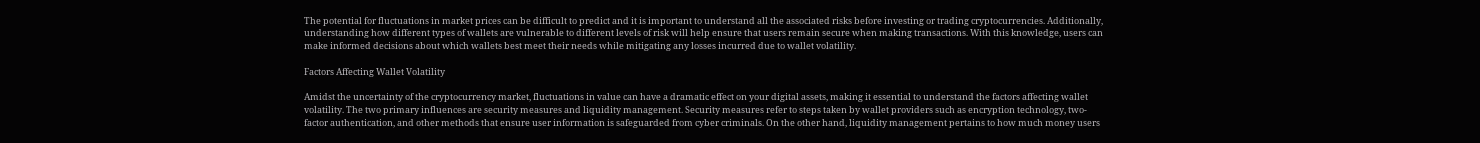The potential for fluctuations in market prices can be difficult to predict and it is important to understand all the associated risks before investing or trading cryptocurrencies. Additionally, understanding how different types of wallets are vulnerable to different levels of risk will help ensure that users remain secure when making transactions. With this knowledge, users can make informed decisions about which wallets best meet their needs while mitigating any losses incurred due to wallet volatility.

Factors Affecting Wallet Volatility

Amidst the uncertainty of the cryptocurrency market, fluctuations in value can have a dramatic effect on your digital assets, making it essential to understand the factors affecting wallet volatility. The two primary influences are security measures and liquidity management. Security measures refer to steps taken by wallet providers such as encryption technology, two-factor authentication, and other methods that ensure user information is safeguarded from cyber criminals. On the other hand, liquidity management pertains to how much money users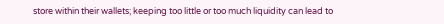store within their wallets; keeping too little or too much liquidity can lead to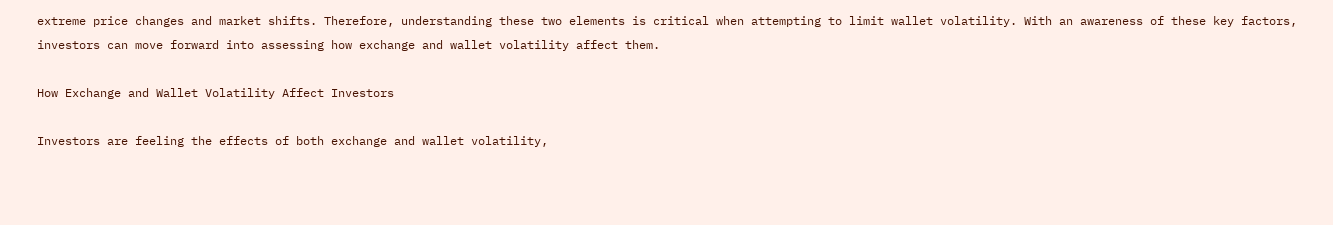extreme price changes and market shifts. Therefore, understanding these two elements is critical when attempting to limit wallet volatility. With an awareness of these key factors, investors can move forward into assessing how exchange and wallet volatility affect them.

How Exchange and Wallet Volatility Affect Investors

Investors are feeling the effects of both exchange and wallet volatility,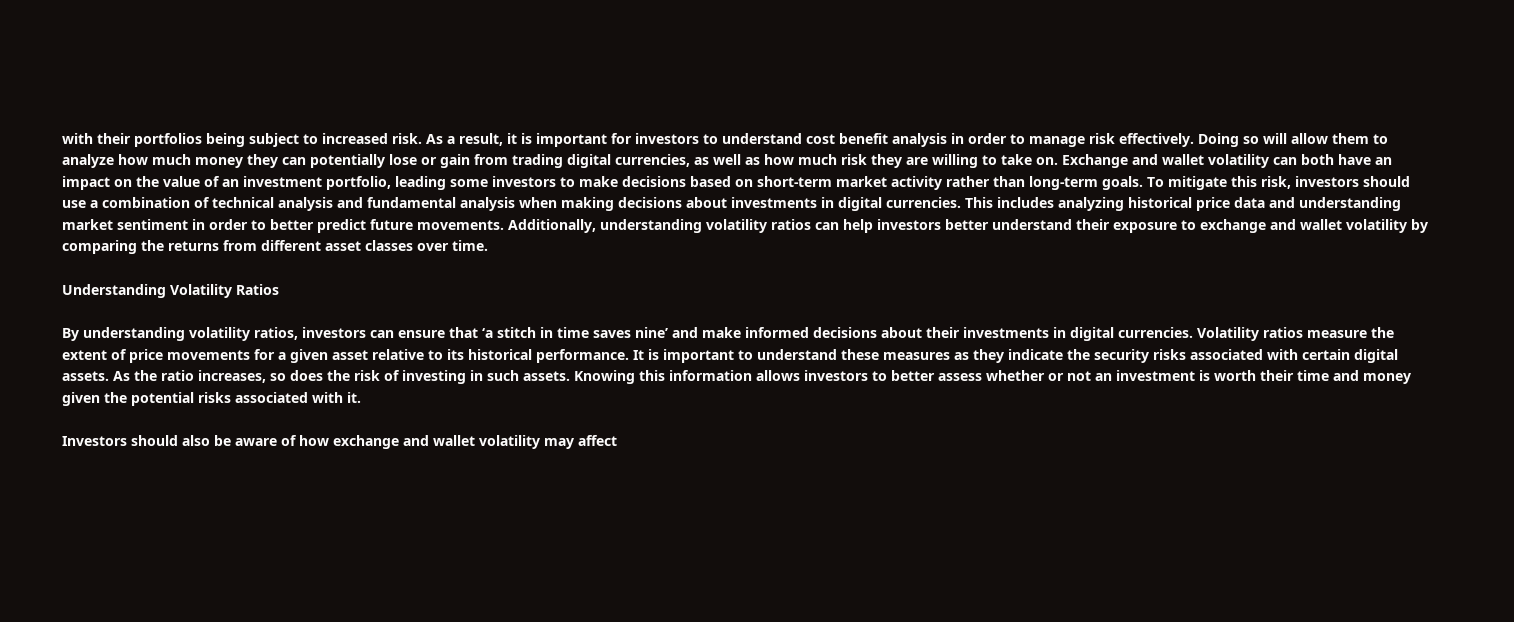with their portfolios being subject to increased risk. As a result, it is important for investors to understand cost benefit analysis in order to manage risk effectively. Doing so will allow them to analyze how much money they can potentially lose or gain from trading digital currencies, as well as how much risk they are willing to take on. Exchange and wallet volatility can both have an impact on the value of an investment portfolio, leading some investors to make decisions based on short-term market activity rather than long-term goals. To mitigate this risk, investors should use a combination of technical analysis and fundamental analysis when making decisions about investments in digital currencies. This includes analyzing historical price data and understanding market sentiment in order to better predict future movements. Additionally, understanding volatility ratios can help investors better understand their exposure to exchange and wallet volatility by comparing the returns from different asset classes over time.

Understanding Volatility Ratios

By understanding volatility ratios, investors can ensure that ‘a stitch in time saves nine’ and make informed decisions about their investments in digital currencies. Volatility ratios measure the extent of price movements for a given asset relative to its historical performance. It is important to understand these measures as they indicate the security risks associated with certain digital assets. As the ratio increases, so does the risk of investing in such assets. Knowing this information allows investors to better assess whether or not an investment is worth their time and money given the potential risks associated with it.

Investors should also be aware of how exchange and wallet volatility may affect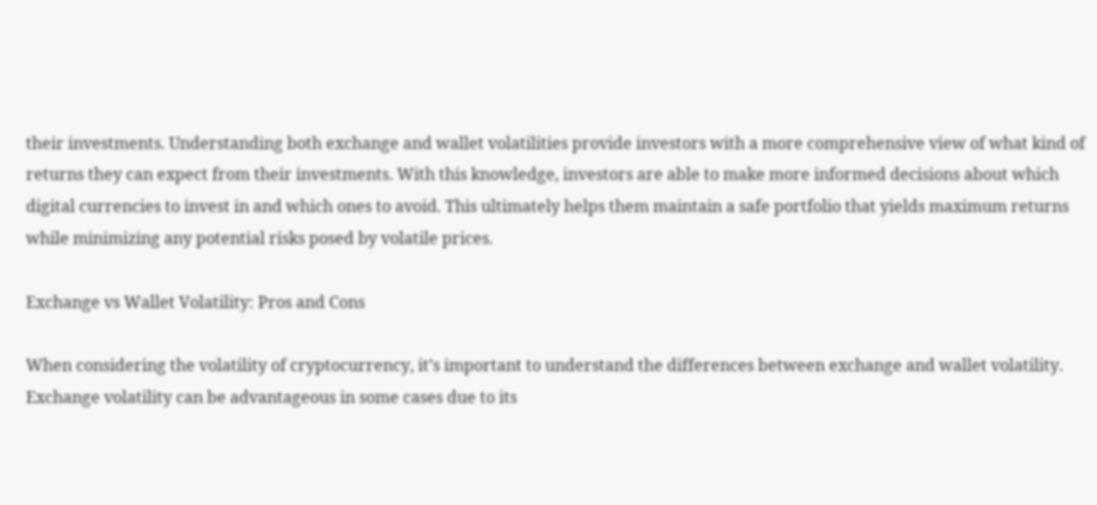their investments. Understanding both exchange and wallet volatilities provide investors with a more comprehensive view of what kind of returns they can expect from their investments. With this knowledge, investors are able to make more informed decisions about which digital currencies to invest in and which ones to avoid. This ultimately helps them maintain a safe portfolio that yields maximum returns while minimizing any potential risks posed by volatile prices.

Exchange vs Wallet Volatility: Pros and Cons

When considering the volatility of cryptocurrency, it’s important to understand the differences between exchange and wallet volatility. Exchange volatility can be advantageous in some cases due to its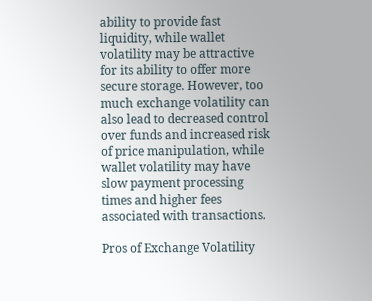ability to provide fast liquidity, while wallet volatility may be attractive for its ability to offer more secure storage. However, too much exchange volatility can also lead to decreased control over funds and increased risk of price manipulation, while wallet volatility may have slow payment processing times and higher fees associated with transactions.

Pros of Exchange Volatility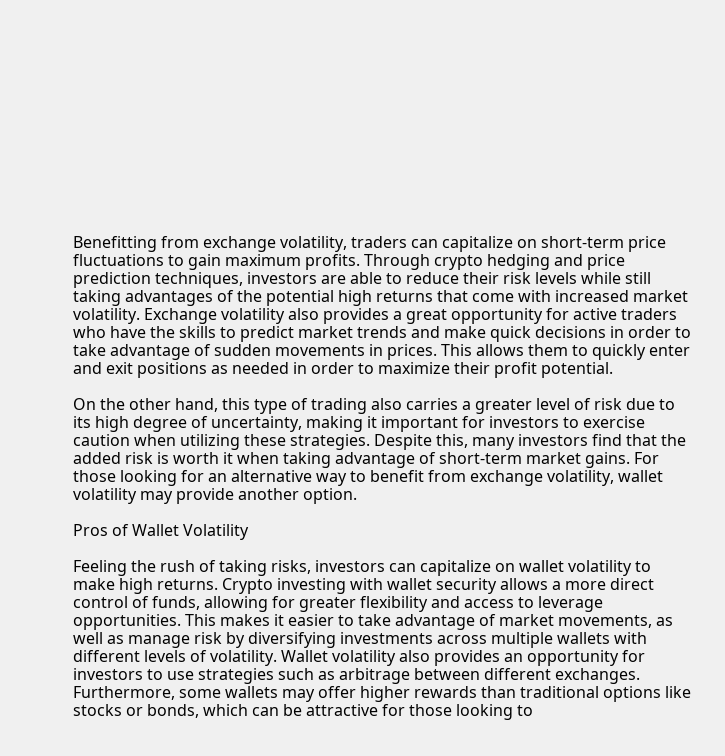Benefitting from exchange volatility, traders can capitalize on short-term price fluctuations to gain maximum profits. Through crypto hedging and price prediction techniques, investors are able to reduce their risk levels while still taking advantages of the potential high returns that come with increased market volatility. Exchange volatility also provides a great opportunity for active traders who have the skills to predict market trends and make quick decisions in order to take advantage of sudden movements in prices. This allows them to quickly enter and exit positions as needed in order to maximize their profit potential.

On the other hand, this type of trading also carries a greater level of risk due to its high degree of uncertainty, making it important for investors to exercise caution when utilizing these strategies. Despite this, many investors find that the added risk is worth it when taking advantage of short-term market gains. For those looking for an alternative way to benefit from exchange volatility, wallet volatility may provide another option.

Pros of Wallet Volatility

Feeling the rush of taking risks, investors can capitalize on wallet volatility to make high returns. Crypto investing with wallet security allows a more direct control of funds, allowing for greater flexibility and access to leverage opportunities. This makes it easier to take advantage of market movements, as well as manage risk by diversifying investments across multiple wallets with different levels of volatility. Wallet volatility also provides an opportunity for investors to use strategies such as arbitrage between different exchanges. Furthermore, some wallets may offer higher rewards than traditional options like stocks or bonds, which can be attractive for those looking to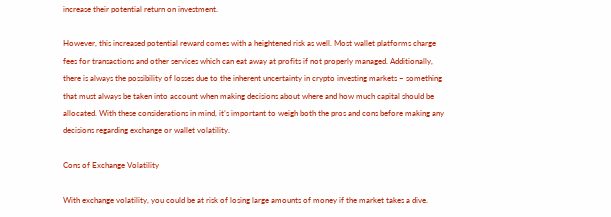increase their potential return on investment.

However, this increased potential reward comes with a heightened risk as well. Most wallet platforms charge fees for transactions and other services which can eat away at profits if not properly managed. Additionally, there is always the possibility of losses due to the inherent uncertainty in crypto investing markets – something that must always be taken into account when making decisions about where and how much capital should be allocated. With these considerations in mind, it’s important to weigh both the pros and cons before making any decisions regarding exchange or wallet volatility.

Cons of Exchange Volatility

With exchange volatility, you could be at risk of losing large amounts of money if the market takes a dive.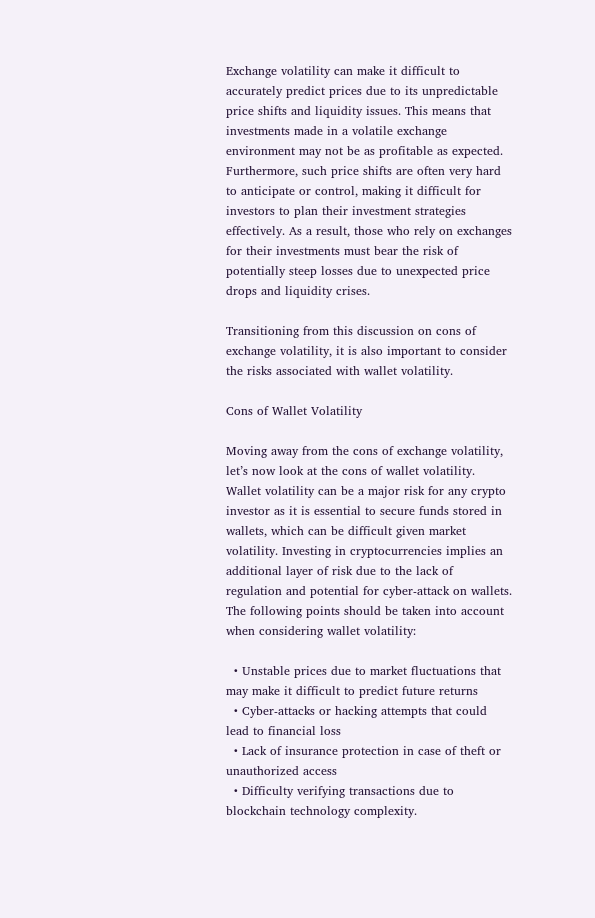Exchange volatility can make it difficult to accurately predict prices due to its unpredictable price shifts and liquidity issues. This means that investments made in a volatile exchange environment may not be as profitable as expected. Furthermore, such price shifts are often very hard to anticipate or control, making it difficult for investors to plan their investment strategies effectively. As a result, those who rely on exchanges for their investments must bear the risk of potentially steep losses due to unexpected price drops and liquidity crises.

Transitioning from this discussion on cons of exchange volatility, it is also important to consider the risks associated with wallet volatility.

Cons of Wallet Volatility

Moving away from the cons of exchange volatility, let’s now look at the cons of wallet volatility. Wallet volatility can be a major risk for any crypto investor as it is essential to secure funds stored in wallets, which can be difficult given market volatility. Investing in cryptocurrencies implies an additional layer of risk due to the lack of regulation and potential for cyber-attack on wallets. The following points should be taken into account when considering wallet volatility:

  • Unstable prices due to market fluctuations that may make it difficult to predict future returns
  • Cyber-attacks or hacking attempts that could lead to financial loss
  • Lack of insurance protection in case of theft or unauthorized access
  • Difficulty verifying transactions due to blockchain technology complexity.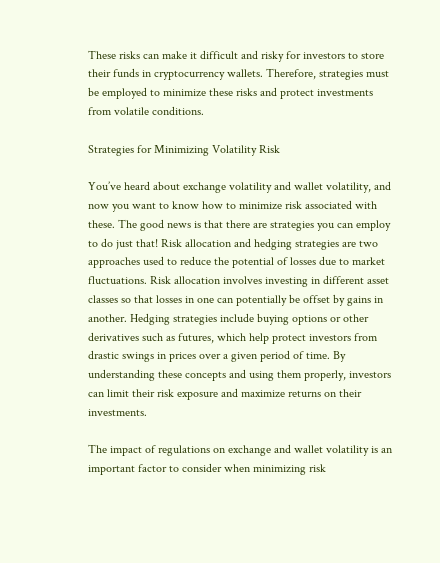These risks can make it difficult and risky for investors to store their funds in cryptocurrency wallets. Therefore, strategies must be employed to minimize these risks and protect investments from volatile conditions.

Strategies for Minimizing Volatility Risk

You’ve heard about exchange volatility and wallet volatility, and now you want to know how to minimize risk associated with these. The good news is that there are strategies you can employ to do just that! Risk allocation and hedging strategies are two approaches used to reduce the potential of losses due to market fluctuations. Risk allocation involves investing in different asset classes so that losses in one can potentially be offset by gains in another. Hedging strategies include buying options or other derivatives such as futures, which help protect investors from drastic swings in prices over a given period of time. By understanding these concepts and using them properly, investors can limit their risk exposure and maximize returns on their investments.

The impact of regulations on exchange and wallet volatility is an important factor to consider when minimizing risk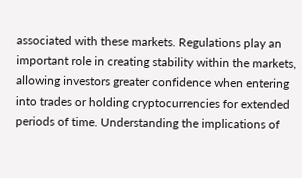associated with these markets. Regulations play an important role in creating stability within the markets, allowing investors greater confidence when entering into trades or holding cryptocurrencies for extended periods of time. Understanding the implications of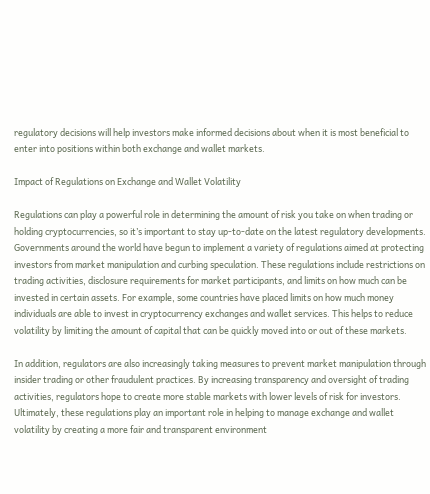regulatory decisions will help investors make informed decisions about when it is most beneficial to enter into positions within both exchange and wallet markets.

Impact of Regulations on Exchange and Wallet Volatility

Regulations can play a powerful role in determining the amount of risk you take on when trading or holding cryptocurrencies, so it’s important to stay up-to-date on the latest regulatory developments. Governments around the world have begun to implement a variety of regulations aimed at protecting investors from market manipulation and curbing speculation. These regulations include restrictions on trading activities, disclosure requirements for market participants, and limits on how much can be invested in certain assets. For example, some countries have placed limits on how much money individuals are able to invest in cryptocurrency exchanges and wallet services. This helps to reduce volatility by limiting the amount of capital that can be quickly moved into or out of these markets.

In addition, regulators are also increasingly taking measures to prevent market manipulation through insider trading or other fraudulent practices. By increasing transparency and oversight of trading activities, regulators hope to create more stable markets with lower levels of risk for investors. Ultimately, these regulations play an important role in helping to manage exchange and wallet volatility by creating a more fair and transparent environment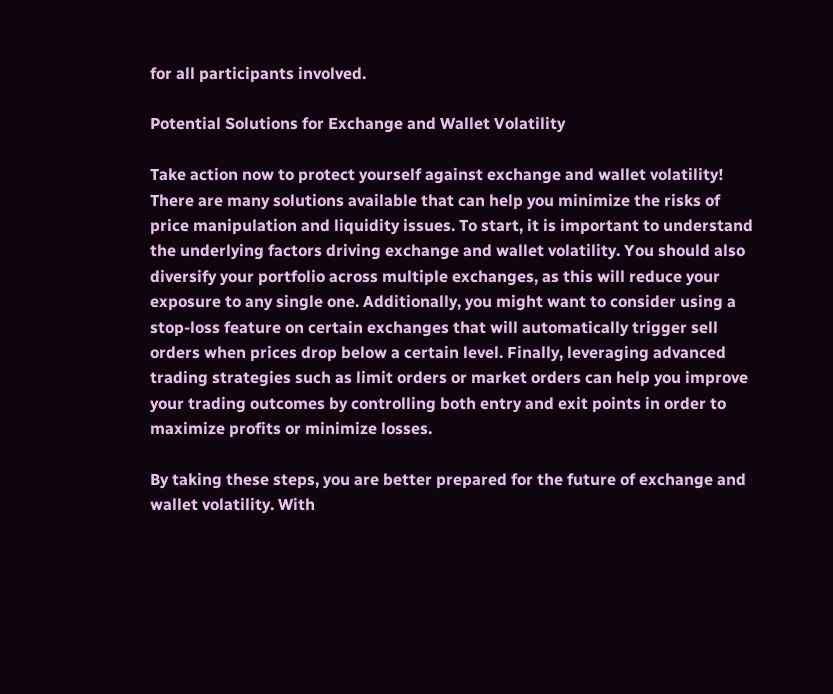for all participants involved.

Potential Solutions for Exchange and Wallet Volatility

Take action now to protect yourself against exchange and wallet volatility! There are many solutions available that can help you minimize the risks of price manipulation and liquidity issues. To start, it is important to understand the underlying factors driving exchange and wallet volatility. You should also diversify your portfolio across multiple exchanges, as this will reduce your exposure to any single one. Additionally, you might want to consider using a stop-loss feature on certain exchanges that will automatically trigger sell orders when prices drop below a certain level. Finally, leveraging advanced trading strategies such as limit orders or market orders can help you improve your trading outcomes by controlling both entry and exit points in order to maximize profits or minimize losses.

By taking these steps, you are better prepared for the future of exchange and wallet volatility. With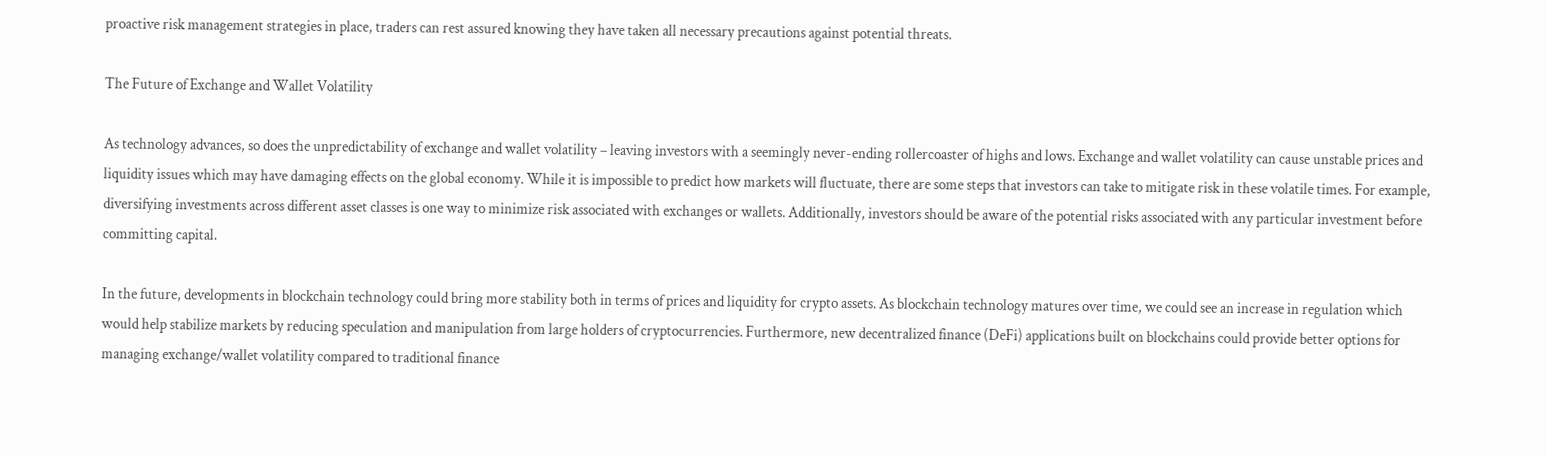proactive risk management strategies in place, traders can rest assured knowing they have taken all necessary precautions against potential threats.

The Future of Exchange and Wallet Volatility

As technology advances, so does the unpredictability of exchange and wallet volatility – leaving investors with a seemingly never-ending rollercoaster of highs and lows. Exchange and wallet volatility can cause unstable prices and liquidity issues which may have damaging effects on the global economy. While it is impossible to predict how markets will fluctuate, there are some steps that investors can take to mitigate risk in these volatile times. For example, diversifying investments across different asset classes is one way to minimize risk associated with exchanges or wallets. Additionally, investors should be aware of the potential risks associated with any particular investment before committing capital.

In the future, developments in blockchain technology could bring more stability both in terms of prices and liquidity for crypto assets. As blockchain technology matures over time, we could see an increase in regulation which would help stabilize markets by reducing speculation and manipulation from large holders of cryptocurrencies. Furthermore, new decentralized finance (DeFi) applications built on blockchains could provide better options for managing exchange/wallet volatility compared to traditional finance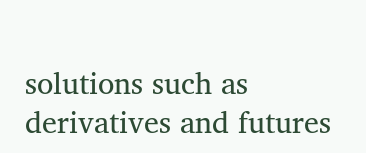solutions such as derivatives and futures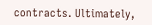contracts. Ultimately,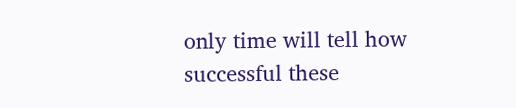only time will tell how successful these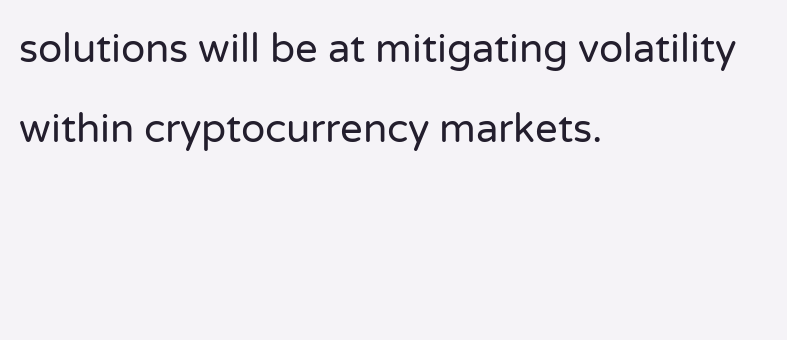solutions will be at mitigating volatility within cryptocurrency markets.